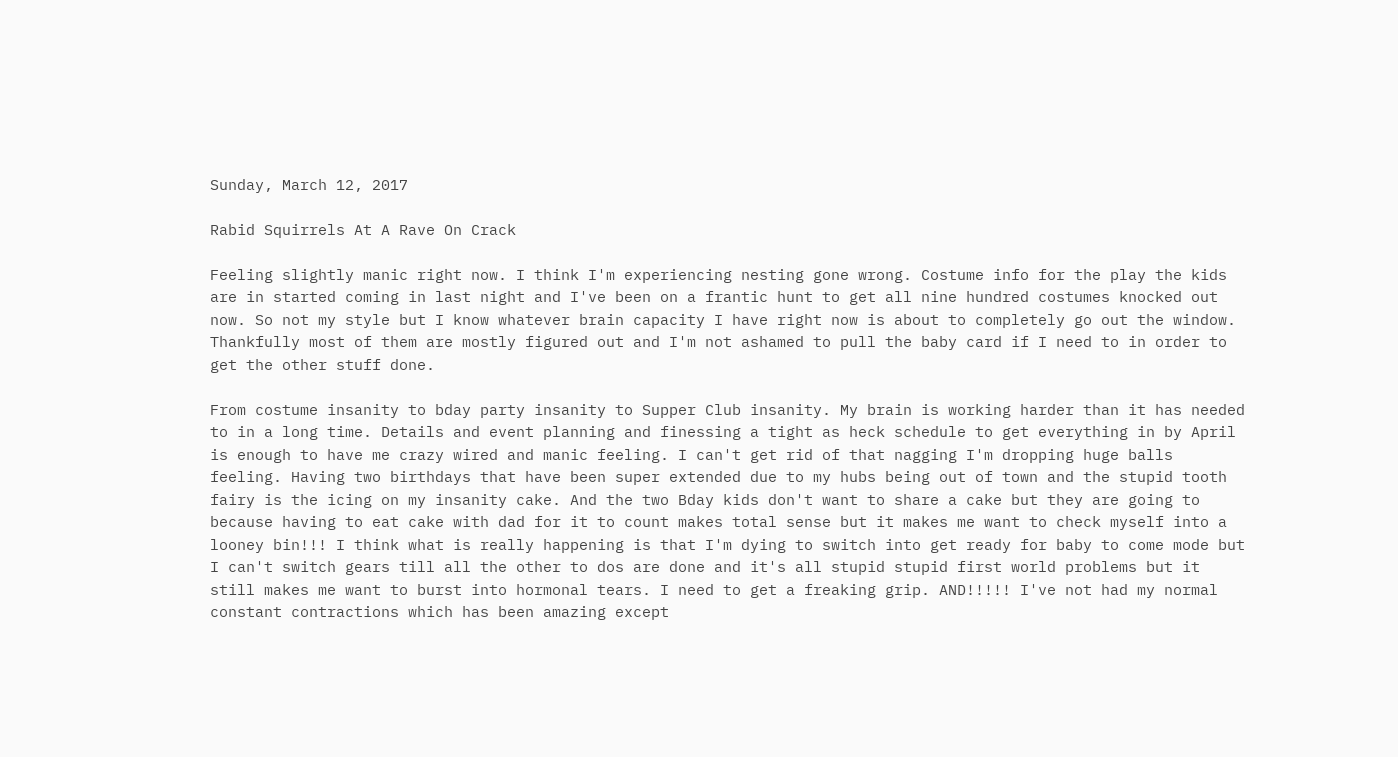Sunday, March 12, 2017

Rabid Squirrels At A Rave On Crack

Feeling slightly manic right now. I think I'm experiencing nesting gone wrong. Costume info for the play the kids are in started coming in last night and I've been on a frantic hunt to get all nine hundred costumes knocked out now. So not my style but I know whatever brain capacity I have right now is about to completely go out the window. Thankfully most of them are mostly figured out and I'm not ashamed to pull the baby card if I need to in order to get the other stuff done.

From costume insanity to bday party insanity to Supper Club insanity. My brain is working harder than it has needed to in a long time. Details and event planning and finessing a tight as heck schedule to get everything in by April is enough to have me crazy wired and manic feeling. I can't get rid of that nagging I'm dropping huge balls feeling. Having two birthdays that have been super extended due to my hubs being out of town and the stupid tooth fairy is the icing on my insanity cake. And the two Bday kids don't want to share a cake but they are going to because having to eat cake with dad for it to count makes total sense but it makes me want to check myself into a looney bin!!! I think what is really happening is that I'm dying to switch into get ready for baby to come mode but I can't switch gears till all the other to dos are done and it's all stupid stupid first world problems but it still makes me want to burst into hormonal tears. I need to get a freaking grip. AND!!!!! I've not had my normal constant contractions which has been amazing except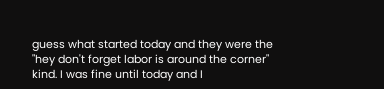guess what started today and they were the "hey don't forget labor is around the corner" kind. I was fine until today and I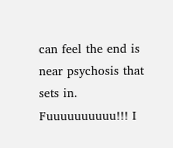can feel the end is near psychosis that sets in. Fuuuuuuuuuu!!! I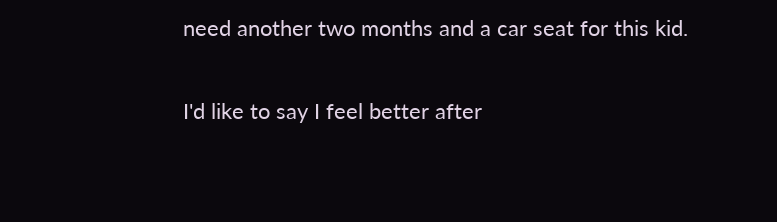need another two months and a car seat for this kid.

I'd like to say I feel better after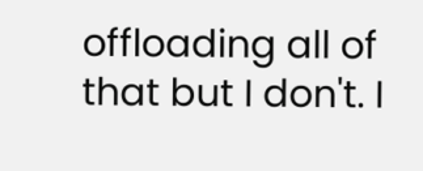offloading all of that but I don't. I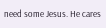need some Jesus. He cares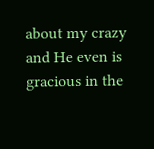about my crazy and He even is gracious in the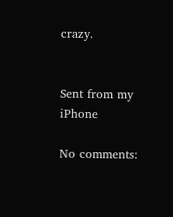crazy.


Sent from my iPhone

No comments: